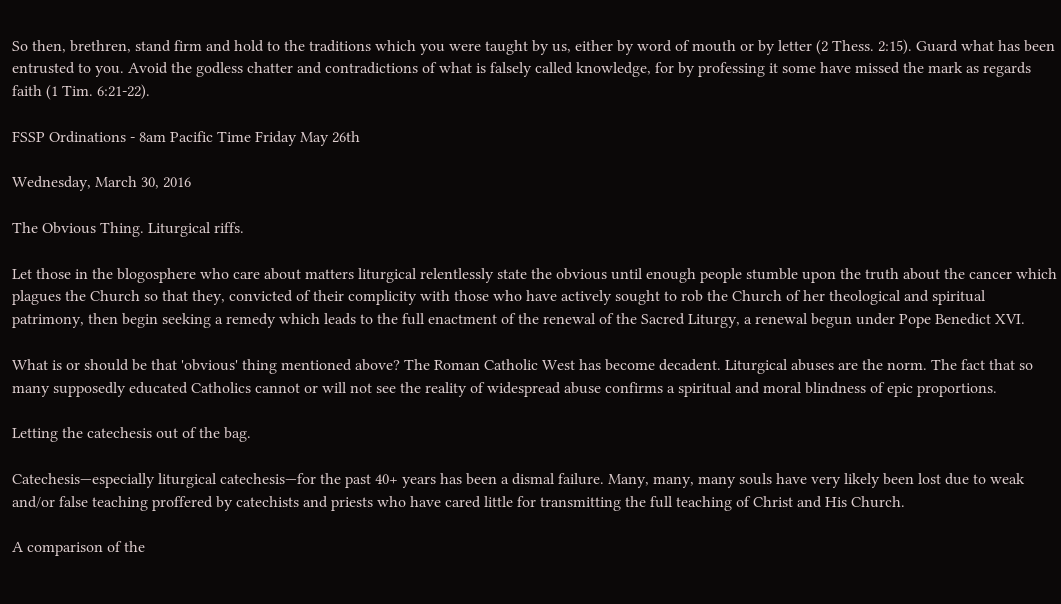So then, brethren, stand firm and hold to the traditions which you were taught by us, either by word of mouth or by letter (2 Thess. 2:15). Guard what has been entrusted to you. Avoid the godless chatter and contradictions of what is falsely called knowledge, for by professing it some have missed the mark as regards faith (1 Tim. 6:21-22).

FSSP Ordinations - 8am Pacific Time Friday May 26th

Wednesday, March 30, 2016

The Obvious Thing. Liturgical riffs.

Let those in the blogosphere who care about matters liturgical relentlessly state the obvious until enough people stumble upon the truth about the cancer which plagues the Church so that they, convicted of their complicity with those who have actively sought to rob the Church of her theological and spiritual patrimony, then begin seeking a remedy which leads to the full enactment of the renewal of the Sacred Liturgy, a renewal begun under Pope Benedict XVI.

What is or should be that 'obvious' thing mentioned above? The Roman Catholic West has become decadent. Liturgical abuses are the norm. The fact that so many supposedly educated Catholics cannot or will not see the reality of widespread abuse confirms a spiritual and moral blindness of epic proportions.

Letting the catechesis out of the bag.

Catechesis—especially liturgical catechesis—for the past 40+ years has been a dismal failure. Many, many, many souls have very likely been lost due to weak and/or false teaching proffered by catechists and priests who have cared little for transmitting the full teaching of Christ and His Church.

A comparison of the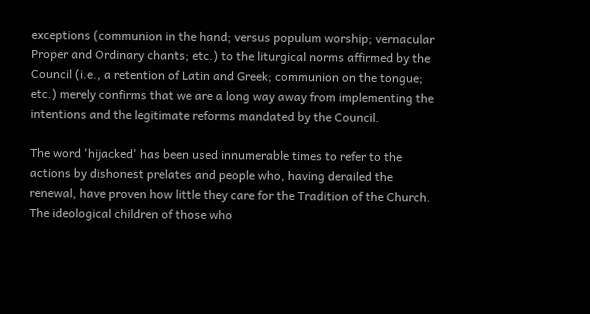exceptions (communion in the hand; versus populum worship; vernacular Proper and Ordinary chants; etc.) to the liturgical norms affirmed by the Council (i.e., a retention of Latin and Greek; communion on the tongue; etc.) merely confirms that we are a long way away from implementing the intentions and the legitimate reforms mandated by the Council.

The word 'hijacked' has been used innumerable times to refer to the actions by dishonest prelates and people who, having derailed the renewal, have proven how little they care for the Tradition of the Church. The ideological children of those who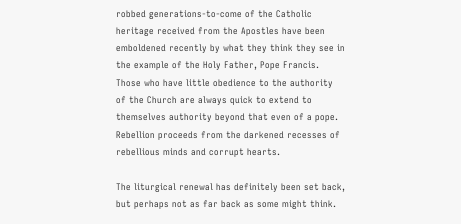robbed generations-to-come of the Catholic heritage received from the Apostles have been emboldened recently by what they think they see in the example of the Holy Father, Pope Francis. Those who have little obedience to the authority of the Church are always quick to extend to themselves authority beyond that even of a pope. Rebellion proceeds from the darkened recesses of rebellious minds and corrupt hearts.

The liturgical renewal has definitely been set back, but perhaps not as far back as some might think.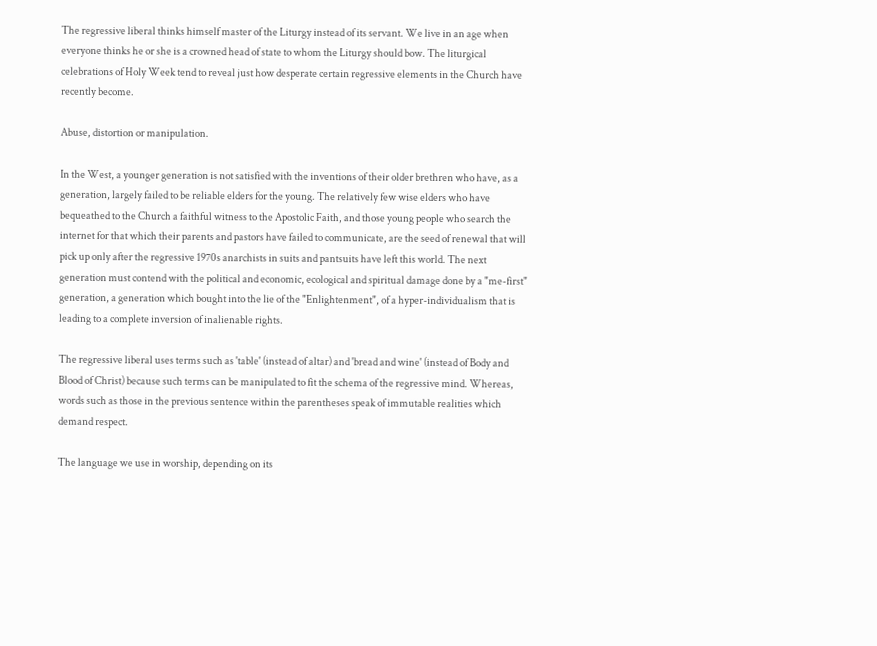The regressive liberal thinks himself master of the Liturgy instead of its servant. We live in an age when everyone thinks he or she is a crowned head of state to whom the Liturgy should bow. The liturgical celebrations of Holy Week tend to reveal just how desperate certain regressive elements in the Church have recently become.

Abuse, distortion or manipulation.

In the West, a younger generation is not satisfied with the inventions of their older brethren who have, as a generation, largely failed to be reliable elders for the young. The relatively few wise elders who have bequeathed to the Church a faithful witness to the Apostolic Faith, and those young people who search the internet for that which their parents and pastors have failed to communicate, are the seed of renewal that will pick up only after the regressive 1970s anarchists in suits and pantsuits have left this world. The next generation must contend with the political and economic, ecological and spiritual damage done by a "me-first" generation, a generation which bought into the lie of the "Enlightenment", of a hyper-individualism that is leading to a complete inversion of inalienable rights.

The regressive liberal uses terms such as 'table' (instead of altar) and 'bread and wine' (instead of Body and Blood of Christ) because such terms can be manipulated to fit the schema of the regressive mind. Whereas, words such as those in the previous sentence within the parentheses speak of immutable realities which demand respect.

The language we use in worship, depending on its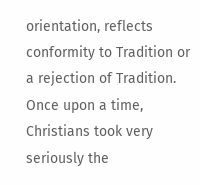orientation, reflects conformity to Tradition or a rejection of Tradition. Once upon a time, Christians took very seriously the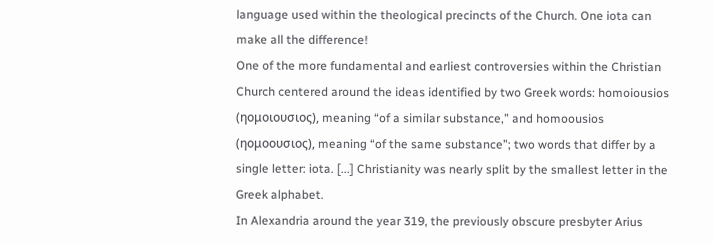language used within the theological precincts of the Church. One iota can make all the difference!
One of the more fundamental and earliest controversies within the Christian Church centered around the ideas identified by two Greek words: homoiousios (ηομοιουσιος), meaning “of a similar substance,” and homoousios (ηομοουσιος), meaning “of the same substance”; two words that differ by a single letter: iota. [...] Christianity was nearly split by the smallest letter in the Greek alphabet.
In Alexandria around the year 319, the previously obscure presbyter Arius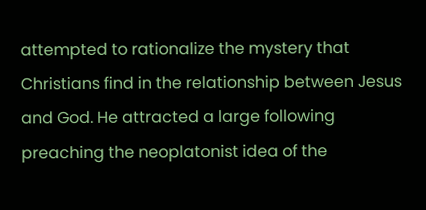attempted to rationalize the mystery that Christians find in the relationship between Jesus and God. He attracted a large following preaching the neoplatonist idea of the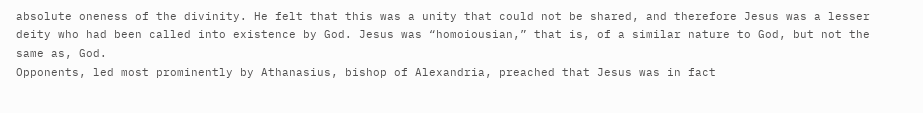absolute oneness of the divinity. He felt that this was a unity that could not be shared, and therefore Jesus was a lesser deity who had been called into existence by God. Jesus was “homoiousian,” that is, of a similar nature to God, but not the same as, God.
Opponents, led most prominently by Athanasius, bishop of Alexandria, preached that Jesus was in fact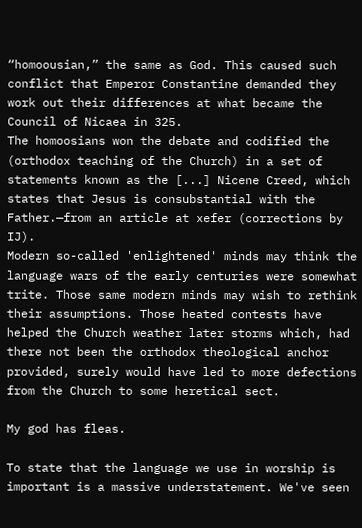“homoousian,” the same as God. This caused such conflict that Emperor Constantine demanded they work out their differences at what became the Council of Nicaea in 325.
The homoosians won the debate and codified the (orthodox teaching of the Church) in a set of statements known as the [...] Nicene Creed, which states that Jesus is consubstantial with the Father.—from an article at xefer (corrections by IJ).
Modern so-called 'enlightened' minds may think the language wars of the early centuries were somewhat trite. Those same modern minds may wish to rethink their assumptions. Those heated contests have helped the Church weather later storms which, had there not been the orthodox theological anchor provided, surely would have led to more defections from the Church to some heretical sect.

My god has fleas.

To state that the language we use in worship is important is a massive understatement. We've seen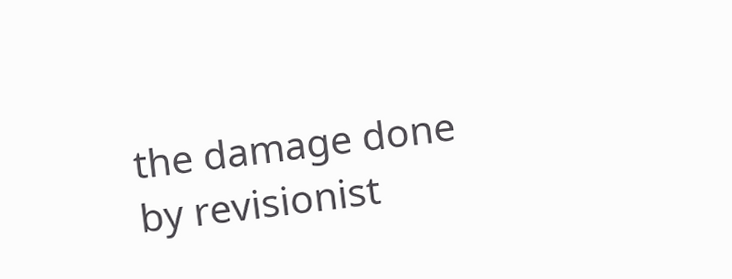the damage done by revisionist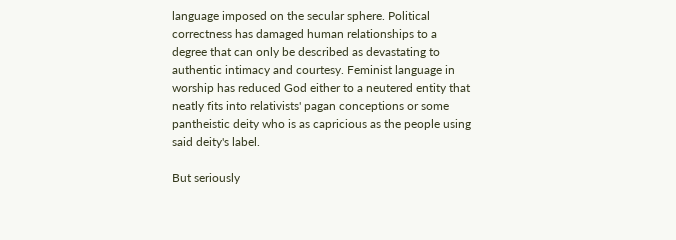language imposed on the secular sphere. Political correctness has damaged human relationships to a degree that can only be described as devastating to authentic intimacy and courtesy. Feminist language in worship has reduced God either to a neutered entity that neatly fits into relativists' pagan conceptions or some pantheistic deity who is as capricious as the people using said deity's label.

But seriously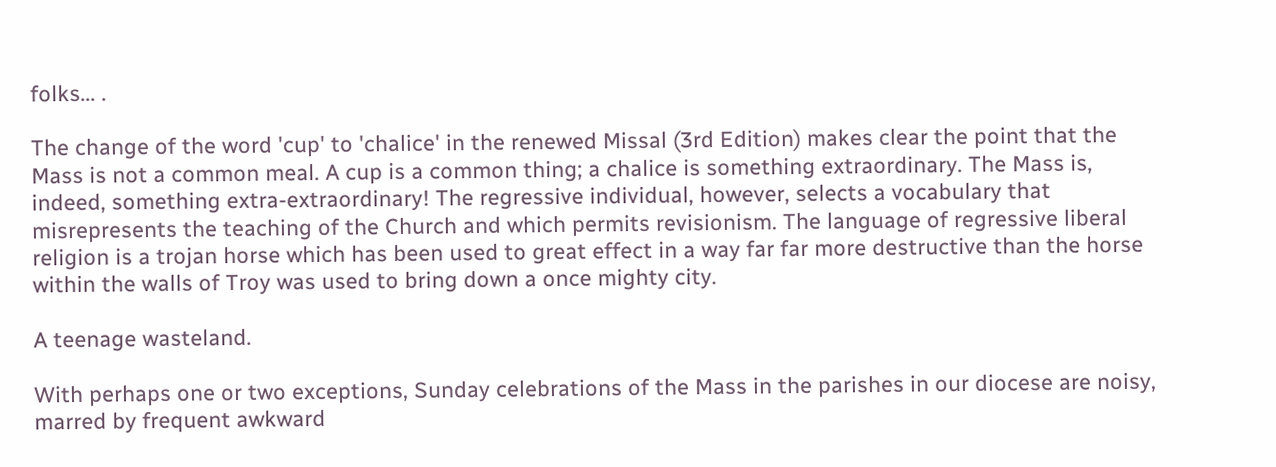folks... .

The change of the word 'cup' to 'chalice' in the renewed Missal (3rd Edition) makes clear the point that the Mass is not a common meal. A cup is a common thing; a chalice is something extraordinary. The Mass is, indeed, something extra-extraordinary! The regressive individual, however, selects a vocabulary that misrepresents the teaching of the Church and which permits revisionism. The language of regressive liberal religion is a trojan horse which has been used to great effect in a way far far more destructive than the horse within the walls of Troy was used to bring down a once mighty city.

A teenage wasteland.

With perhaps one or two exceptions, Sunday celebrations of the Mass in the parishes in our diocese are noisy, marred by frequent awkward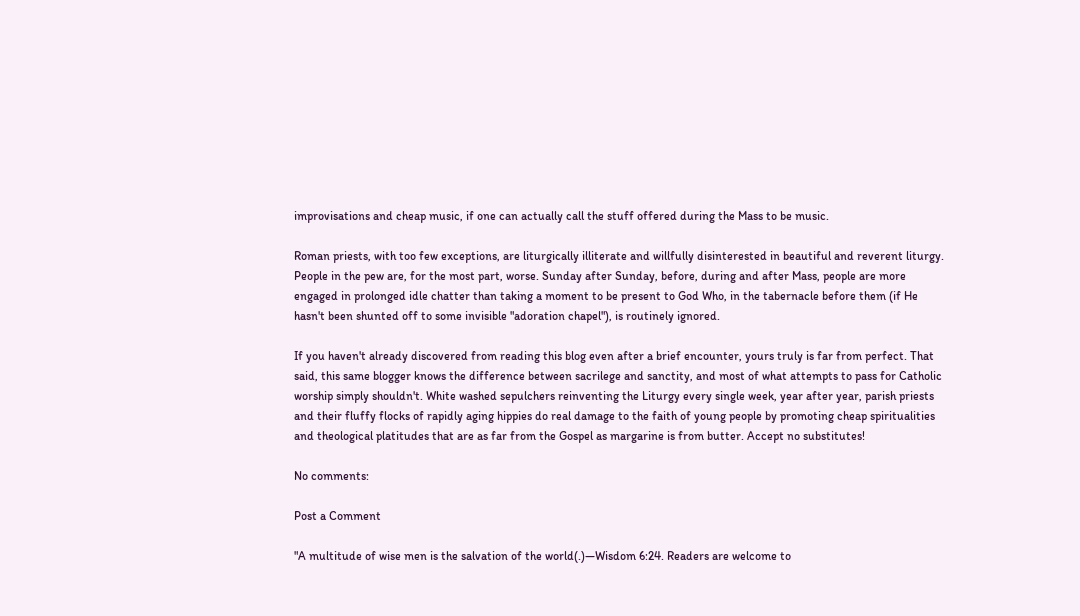improvisations and cheap music, if one can actually call the stuff offered during the Mass to be music.

Roman priests, with too few exceptions, are liturgically illiterate and willfully disinterested in beautiful and reverent liturgy. People in the pew are, for the most part, worse. Sunday after Sunday, before, during and after Mass, people are more engaged in prolonged idle chatter than taking a moment to be present to God Who, in the tabernacle before them (if He hasn't been shunted off to some invisible "adoration chapel"), is routinely ignored.

If you haven't already discovered from reading this blog even after a brief encounter, yours truly is far from perfect. That said, this same blogger knows the difference between sacrilege and sanctity, and most of what attempts to pass for Catholic worship simply shouldn't. White washed sepulchers reinventing the Liturgy every single week, year after year, parish priests and their fluffy flocks of rapidly aging hippies do real damage to the faith of young people by promoting cheap spiritualities and theological platitudes that are as far from the Gospel as margarine is from butter. Accept no substitutes!

No comments:

Post a Comment

"A multitude of wise men is the salvation of the world(.)—Wisdom 6:24. Readers are welcome to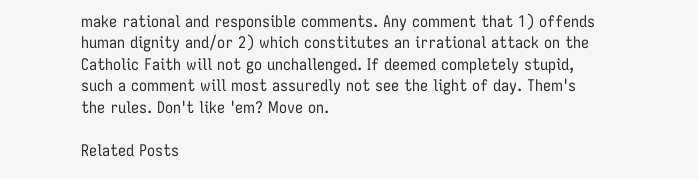make rational and responsible comments. Any comment that 1) offends human dignity and/or 2) which constitutes an irrational attack on the Catholic Faith will not go unchallenged. If deemed completely stupid, such a comment will most assuredly not see the light of day. Them's the rules. Don't like 'em? Move on.

Related Posts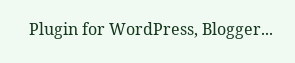Plugin for WordPress, Blogger...